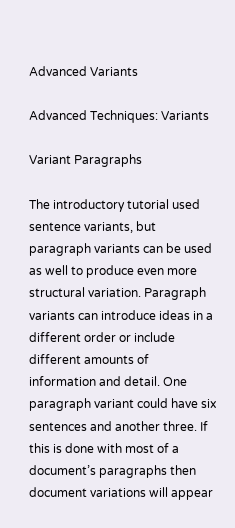Advanced Variants

Advanced Techniques: Variants

Variant Paragraphs

The introductory tutorial used sentence variants, but paragraph variants can be used as well to produce even more structural variation. Paragraph variants can introduce ideas in a different order or include different amounts of information and detail. One paragraph variant could have six sentences and another three. If this is done with most of a document’s paragraphs then document variations will appear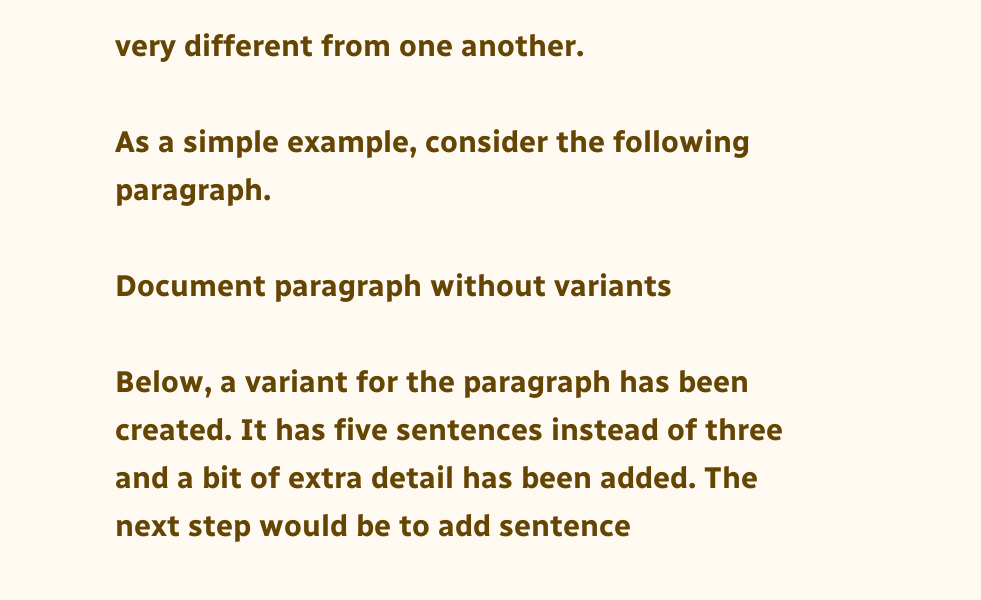very different from one another.

As a simple example, consider the following paragraph.

Document paragraph without variants

Below, a variant for the paragraph has been created. It has five sentences instead of three and a bit of extra detail has been added. The next step would be to add sentence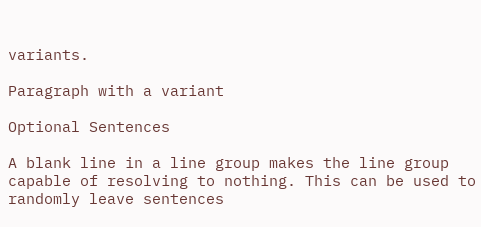variants.

Paragraph with a variant

Optional Sentences

A blank line in a line group makes the line group capable of resolving to nothing. This can be used to randomly leave sentences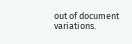out of document variations.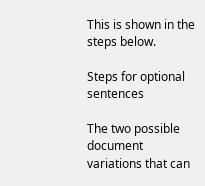This is shown in the steps below.

Steps for optional sentences

The two possible document variations that can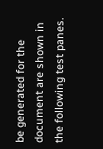be generated for the document are shown in the following test panes.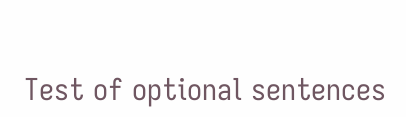Test of optional sentences